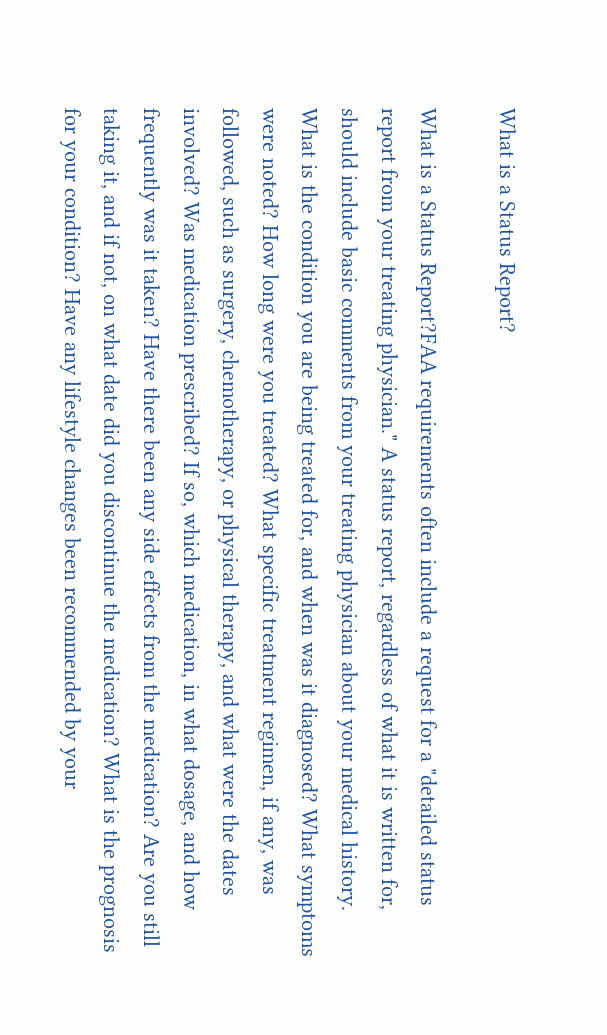What is a Status Report?

What is a Status Report?FAA requirements often include a request for a "detailed status report from your treating physician." A status report, regardless of what it is written for, should include basic comments from your treating physician about your medical history. What is the condition you are being treated for, and when was it diagnosed? What symptoms were noted? How long were you treated? What specific treatment regimen, if any, was followed, such as surgery, chemotherapy, or physical therapy, and what were the dates involved? Was medication prescribed? If so, which medication, in what dosage, and how frequently was it taken? Have there been any side effects from the medication? Are you still taking it, and if not, on what date did you discontinue the medication? What is the prognosis for your condition? Have any lifestyle changes been recommended by your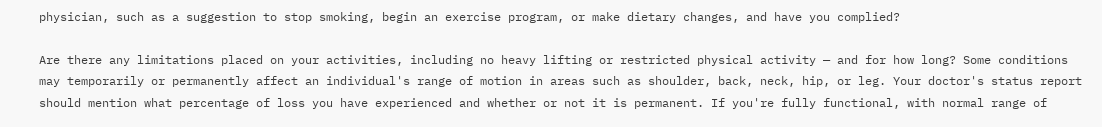physician, such as a suggestion to stop smoking, begin an exercise program, or make dietary changes, and have you complied?

Are there any limitations placed on your activities, including no heavy lifting or restricted physical activity — and for how long? Some conditions may temporarily or permanently affect an individual's range of motion in areas such as shoulder, back, neck, hip, or leg. Your doctor's status report should mention what percentage of loss you have experienced and whether or not it is permanent. If you're fully functional, with normal range of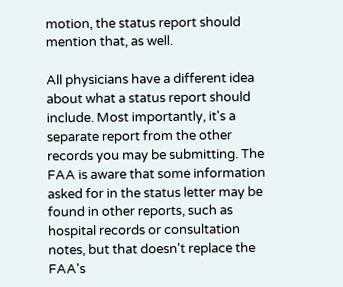motion, the status report should mention that, as well.

All physicians have a different idea about what a status report should include. Most importantly, it's a separate report from the other records you may be submitting. The FAA is aware that some information asked for in the status letter may be found in other reports, such as hospital records or consultation notes, but that doesn't replace the FAA's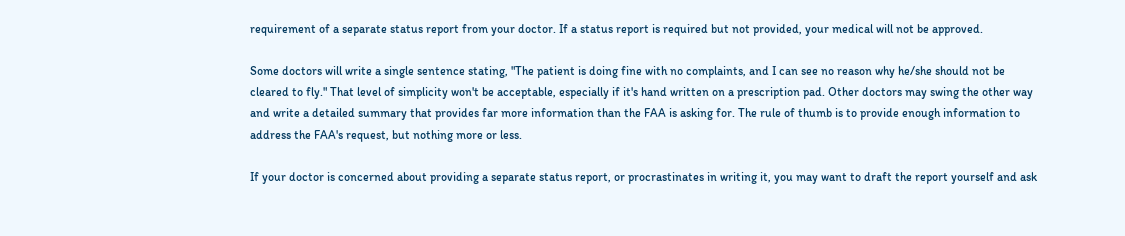requirement of a separate status report from your doctor. If a status report is required but not provided, your medical will not be approved.

Some doctors will write a single sentence stating, "The patient is doing fine with no complaints, and I can see no reason why he/she should not be cleared to fly." That level of simplicity won't be acceptable, especially if it's hand written on a prescription pad. Other doctors may swing the other way and write a detailed summary that provides far more information than the FAA is asking for. The rule of thumb is to provide enough information to address the FAA's request, but nothing more or less.

If your doctor is concerned about providing a separate status report, or procrastinates in writing it, you may want to draft the report yourself and ask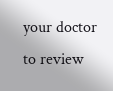your doctor to review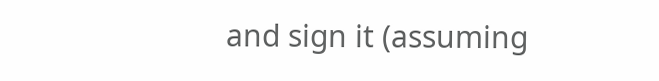and sign it (assuming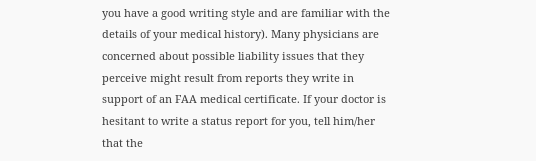you have a good writing style and are familiar with the details of your medical history). Many physicians are concerned about possible liability issues that they perceive might result from reports they write in support of an FAA medical certificate. If your doctor is hesitant to write a status report for you, tell him/her that the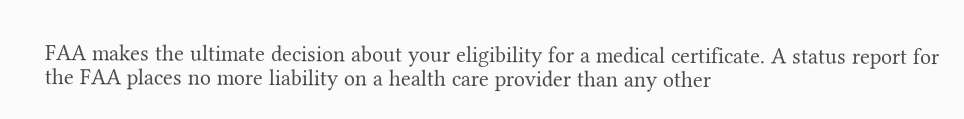FAA makes the ultimate decision about your eligibility for a medical certificate. A status report for the FAA places no more liability on a health care provider than any other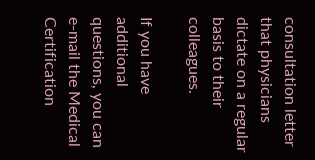consultation letter that physicians dictate on a regular basis to their colleagues.

If you have additional questions, you can e-mail the Medical Certification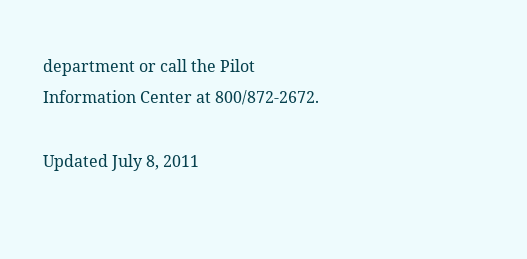department or call the Pilot Information Center at 800/872-2672.

Updated July 8, 2011